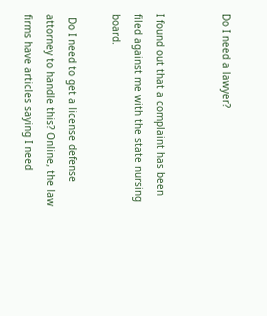Do I need a lawyer?


I found out that a complaint has been filed against me with the state nursing board.

 Do I need to get a license defense attorney to handle this? Online, the law firms have articles saying I need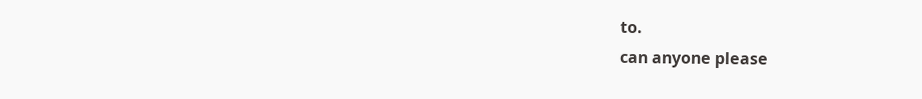to.
can anyone please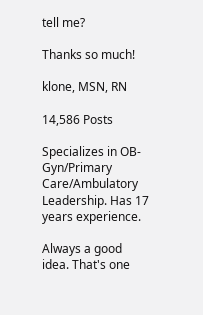tell me?

Thanks so much!

klone, MSN, RN

14,586 Posts

Specializes in OB-Gyn/Primary Care/Ambulatory Leadership. Has 17 years experience.

Always a good idea. That's one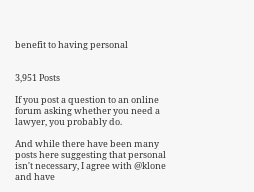benefit to having personal


3,951 Posts

If you post a question to an online forum asking whether you need a lawyer, you probably do.

And while there have been many posts here suggesting that personal isn't necessary, I agree with @klone and have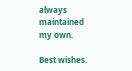always maintained my own.

Best wishes.